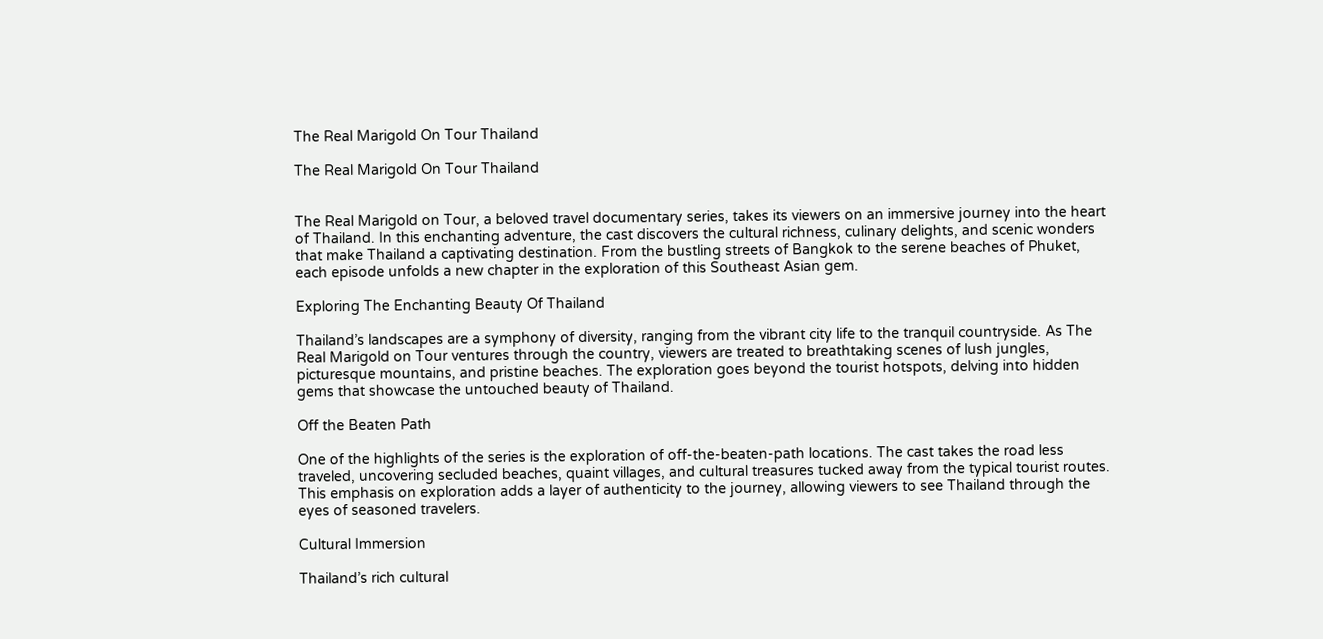The Real Marigold On Tour Thailand

The Real Marigold On Tour Thailand


The Real Marigold on Tour, a beloved travel documentary series, takes its viewers on an immersive journey into the heart of Thailand. In this enchanting adventure, the cast discovers the cultural richness, culinary delights, and scenic wonders that make Thailand a captivating destination. From the bustling streets of Bangkok to the serene beaches of Phuket, each episode unfolds a new chapter in the exploration of this Southeast Asian gem.

Exploring The Enchanting Beauty Of Thailand

Thailand’s landscapes are a symphony of diversity, ranging from the vibrant city life to the tranquil countryside. As The Real Marigold on Tour ventures through the country, viewers are treated to breathtaking scenes of lush jungles, picturesque mountains, and pristine beaches. The exploration goes beyond the tourist hotspots, delving into hidden gems that showcase the untouched beauty of Thailand.

Off the Beaten Path

One of the highlights of the series is the exploration of off-the-beaten-path locations. The cast takes the road less traveled, uncovering secluded beaches, quaint villages, and cultural treasures tucked away from the typical tourist routes. This emphasis on exploration adds a layer of authenticity to the journey, allowing viewers to see Thailand through the eyes of seasoned travelers.

Cultural Immersion

Thailand’s rich cultural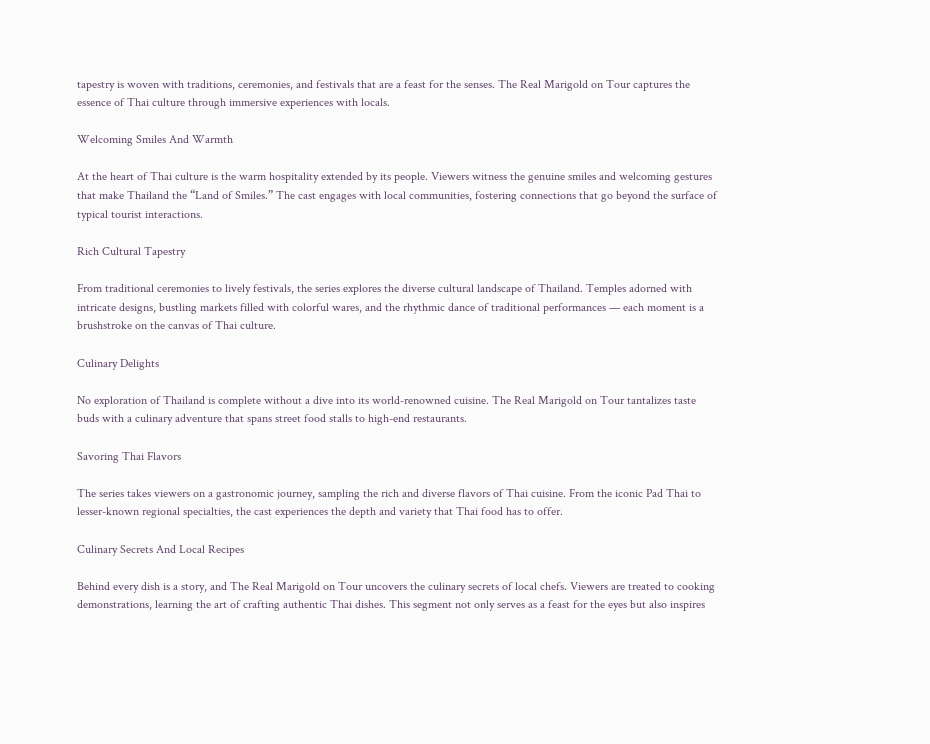tapestry is woven with traditions, ceremonies, and festivals that are a feast for the senses. The Real Marigold on Tour captures the essence of Thai culture through immersive experiences with locals.

Welcoming Smiles And Warmth

At the heart of Thai culture is the warm hospitality extended by its people. Viewers witness the genuine smiles and welcoming gestures that make Thailand the “Land of Smiles.” The cast engages with local communities, fostering connections that go beyond the surface of typical tourist interactions.

Rich Cultural Tapestry

From traditional ceremonies to lively festivals, the series explores the diverse cultural landscape of Thailand. Temples adorned with intricate designs, bustling markets filled with colorful wares, and the rhythmic dance of traditional performances — each moment is a brushstroke on the canvas of Thai culture.

Culinary Delights

No exploration of Thailand is complete without a dive into its world-renowned cuisine. The Real Marigold on Tour tantalizes taste buds with a culinary adventure that spans street food stalls to high-end restaurants.

Savoring Thai Flavors

The series takes viewers on a gastronomic journey, sampling the rich and diverse flavors of Thai cuisine. From the iconic Pad Thai to lesser-known regional specialties, the cast experiences the depth and variety that Thai food has to offer.

Culinary Secrets And Local Recipes

Behind every dish is a story, and The Real Marigold on Tour uncovers the culinary secrets of local chefs. Viewers are treated to cooking demonstrations, learning the art of crafting authentic Thai dishes. This segment not only serves as a feast for the eyes but also inspires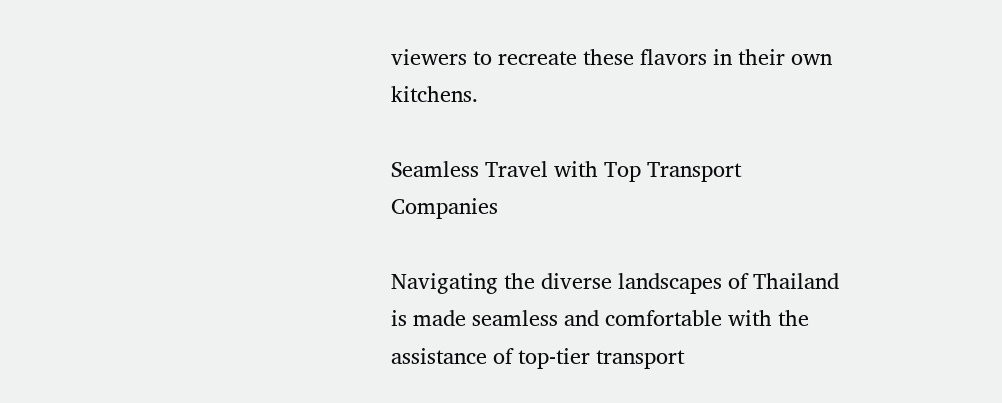viewers to recreate these flavors in their own kitchens.

Seamless Travel with Top Transport Companies

Navigating the diverse landscapes of Thailand is made seamless and comfortable with the assistance of top-tier transport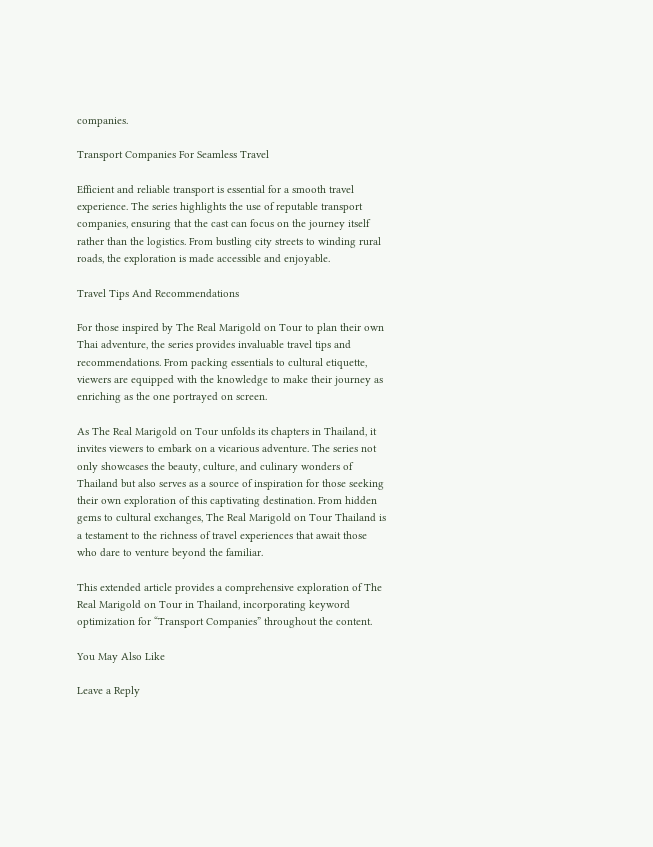companies.

Transport Companies For Seamless Travel

Efficient and reliable transport is essential for a smooth travel experience. The series highlights the use of reputable transport companies, ensuring that the cast can focus on the journey itself rather than the logistics. From bustling city streets to winding rural roads, the exploration is made accessible and enjoyable.

Travel Tips And Recommendations

For those inspired by The Real Marigold on Tour to plan their own Thai adventure, the series provides invaluable travel tips and recommendations. From packing essentials to cultural etiquette, viewers are equipped with the knowledge to make their journey as enriching as the one portrayed on screen.

As The Real Marigold on Tour unfolds its chapters in Thailand, it invites viewers to embark on a vicarious adventure. The series not only showcases the beauty, culture, and culinary wonders of Thailand but also serves as a source of inspiration for those seeking their own exploration of this captivating destination. From hidden gems to cultural exchanges, The Real Marigold on Tour Thailand is a testament to the richness of travel experiences that await those who dare to venture beyond the familiar.

This extended article provides a comprehensive exploration of The Real Marigold on Tour in Thailand, incorporating keyword optimization for “Transport Companies” throughout the content.

You May Also Like

Leave a Reply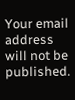Your email address will not be published.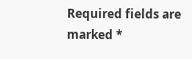Required fields are marked *